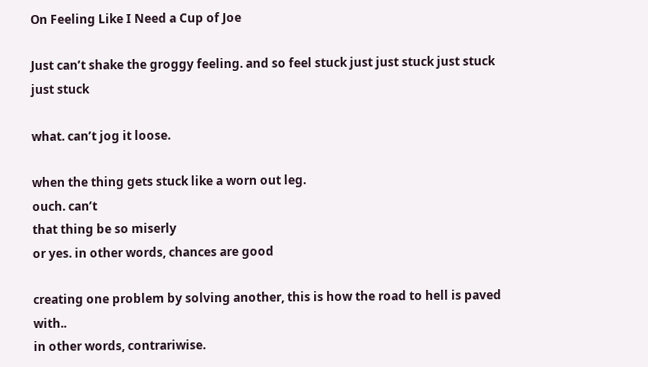On Feeling Like I Need a Cup of Joe

Just can’t shake the groggy feeling. and so feel stuck just just stuck just stuck just stuck

what. can’t jog it loose.

when the thing gets stuck like a worn out leg.
ouch. can’t
that thing be so miserly
or yes. in other words, chances are good

creating one problem by solving another, this is how the road to hell is paved with..
in other words, contrariwise.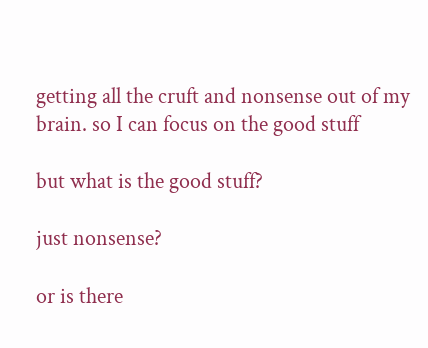getting all the cruft and nonsense out of my brain. so I can focus on the good stuff

but what is the good stuff?

just nonsense?

or is there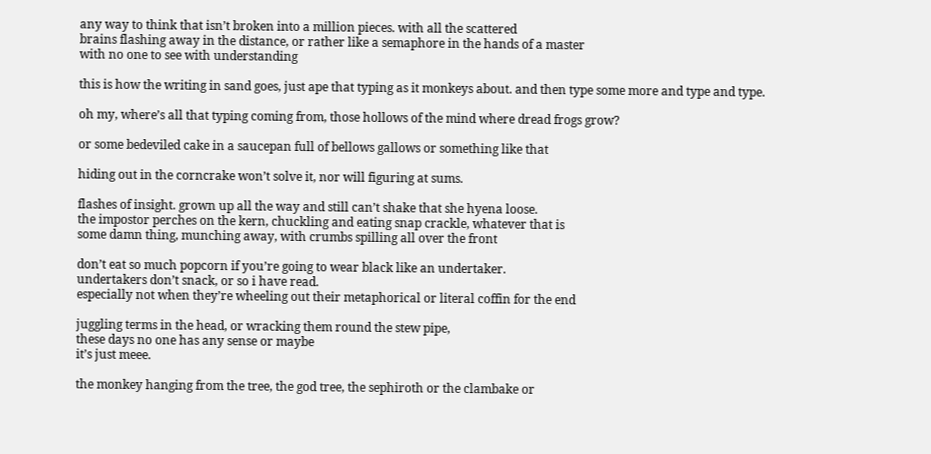any way to think that isn’t broken into a million pieces. with all the scattered
brains flashing away in the distance, or rather like a semaphore in the hands of a master
with no one to see with understanding

this is how the writing in sand goes, just ape that typing as it monkeys about. and then type some more and type and type.

oh my, where’s all that typing coming from, those hollows of the mind where dread frogs grow?

or some bedeviled cake in a saucepan full of bellows gallows or something like that

hiding out in the corncrake won’t solve it, nor will figuring at sums.

flashes of insight. grown up all the way and still can’t shake that she hyena loose.
the impostor perches on the kern, chuckling and eating snap crackle, whatever that is
some damn thing, munching away, with crumbs spilling all over the front

don’t eat so much popcorn if you’re going to wear black like an undertaker.
undertakers don’t snack, or so i have read.
especially not when they’re wheeling out their metaphorical or literal coffin for the end

juggling terms in the head, or wracking them round the stew pipe,
these days no one has any sense or maybe
it’s just meee.

the monkey hanging from the tree, the god tree, the sephiroth or the clambake or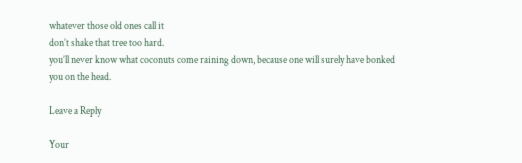whatever those old ones call it
don’t shake that tree too hard.
you’ll never know what coconuts come raining down, because one will surely have bonked
you on the head.

Leave a Reply

Your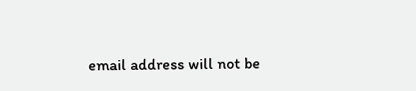email address will not be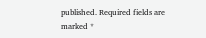published. Required fields are marked *